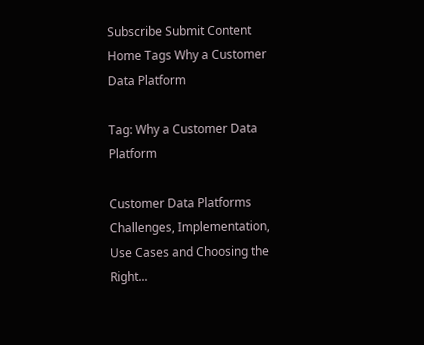Subscribe Submit Content
Home Tags Why a Customer Data Platform

Tag: Why a Customer Data Platform

Customer Data Platforms Challenges, Implementation, Use Cases and Choosing the Right...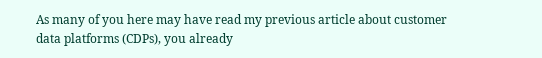As many of you here may have read my previous article about customer data platforms (CDPs), you already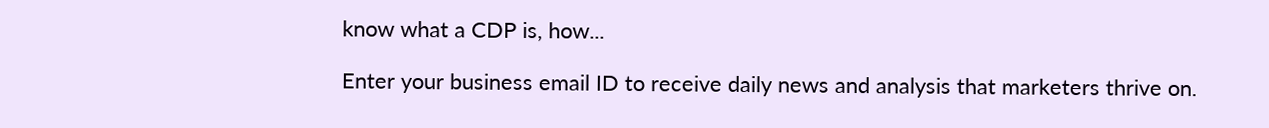know what a CDP is, how...

Enter your business email ID to receive daily news and analysis that marketers thrive on.